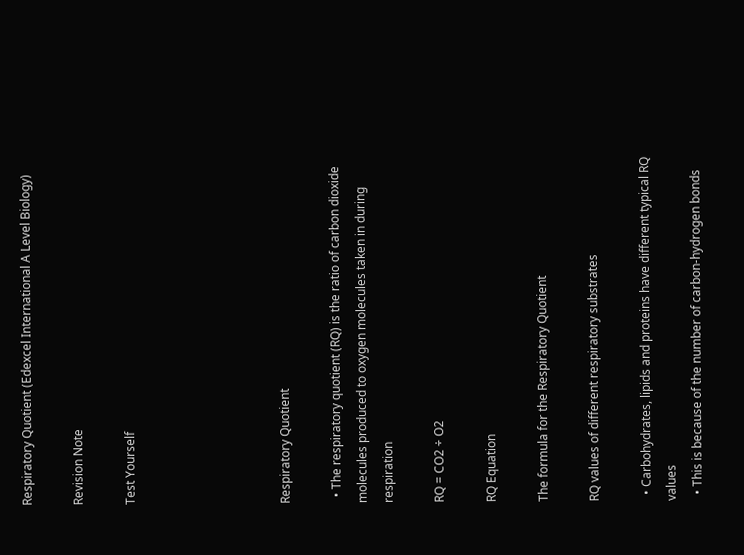Respiratory Quotient (Edexcel International A Level Biology)

Revision Note

Test Yourself





Respiratory Quotient

  • The respiratory quotient (RQ) is the ratio of carbon dioxide molecules produced to oxygen molecules taken in during respiration

RQ = CO2 ÷ O2

RQ Equation

The formula for the Respiratory Quotient

RQ values of different respiratory substrates

  • Carbohydrates, lipids and proteins have different typical RQ values
  • This is because of the number of carbon-hydrogen bonds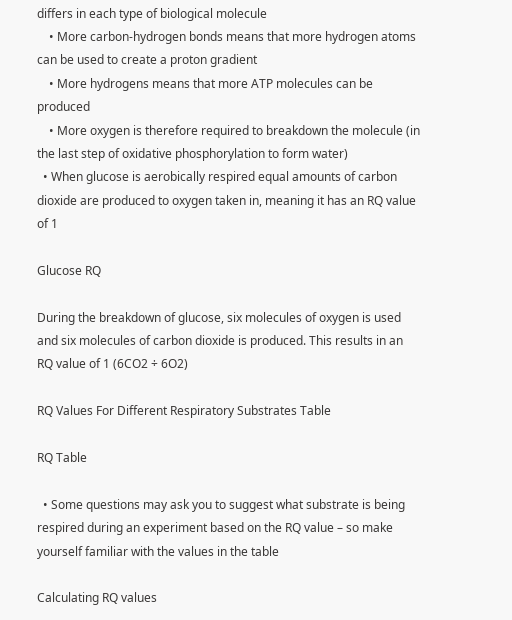differs in each type of biological molecule
    • More carbon-hydrogen bonds means that more hydrogen atoms can be used to create a proton gradient
    • More hydrogens means that more ATP molecules can be produced
    • More oxygen is therefore required to breakdown the molecule (in the last step of oxidative phosphorylation to form water)
  • When glucose is aerobically respired equal amounts of carbon dioxide are produced to oxygen taken in, meaning it has an RQ value of 1

Glucose RQ

During the breakdown of glucose, six molecules of oxygen is used and six molecules of carbon dioxide is produced. This results in an RQ value of 1 (6CO2 ÷ 6O2)

RQ Values For Different Respiratory Substrates Table

RQ Table

  • Some questions may ask you to suggest what substrate is being respired during an experiment based on the RQ value – so make yourself familiar with the values in the table

Calculating RQ values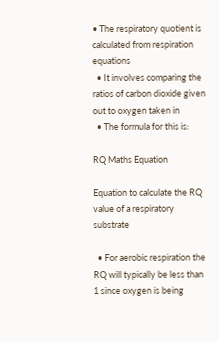• The respiratory quotient is calculated from respiration equations
  • It involves comparing the ratios of carbon dioxide given out to oxygen taken in
  • The formula for this is:

RQ Maths Equation

Equation to calculate the RQ value of a respiratory substrate

  • For aerobic respiration the RQ will typically be less than 1 since oxygen is being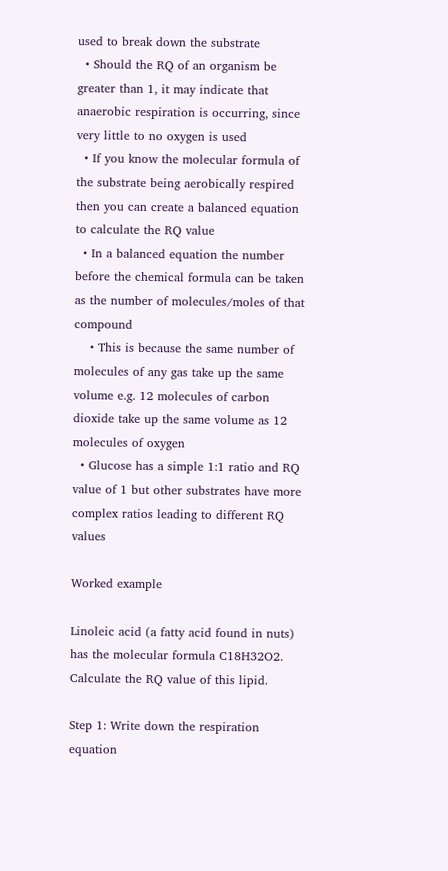used to break down the substrate
  • Should the RQ of an organism be greater than 1, it may indicate that anaerobic respiration is occurring, since very little to no oxygen is used
  • If you know the molecular formula of the substrate being aerobically respired then you can create a balanced equation to calculate the RQ value
  • In a balanced equation the number before the chemical formula can be taken as the number of molecules/moles of that compound
    • This is because the same number of molecules of any gas take up the same volume e.g. 12 molecules of carbon dioxide take up the same volume as 12 molecules of oxygen
  • Glucose has a simple 1:1 ratio and RQ value of 1 but other substrates have more complex ratios leading to different RQ values

Worked example

Linoleic acid (a fatty acid found in nuts) has the molecular formula C18H32O2. Calculate the RQ value of this lipid.

Step 1: Write down the respiration equation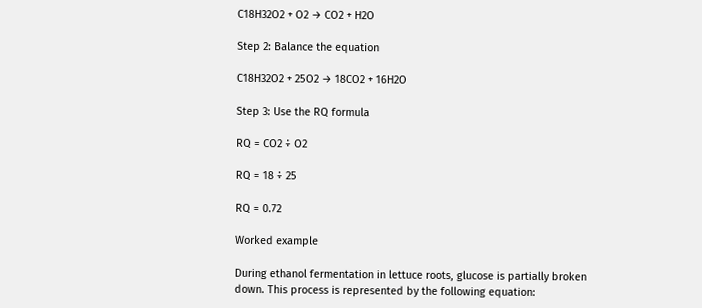C18H32O2 + O2 → CO2 + H2O

Step 2: Balance the equation

C18H32O2 + 25O2 → 18CO2 + 16H2O

Step 3: Use the RQ formula

RQ = CO2 ÷ O2

RQ = 18 ÷ 25

RQ = 0.72

Worked example

During ethanol fermentation in lettuce roots, glucose is partially broken down. This process is represented by the following equation: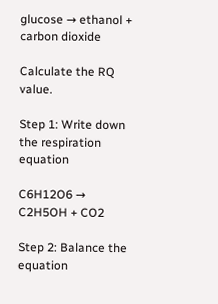glucose → ethanol + carbon dioxide

Calculate the RQ value.

Step 1: Write down the respiration equation

C6H12O6 → C2H5OH + CO2

Step 2: Balance the equation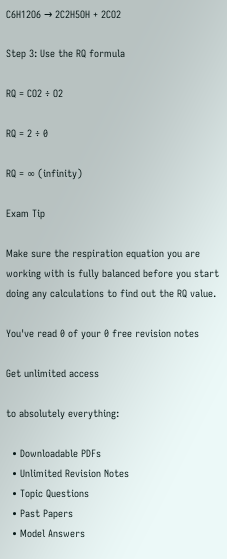C6H12O6 → 2C2H5OH + 2CO2

Step 3: Use the RQ formula

RQ = CO2 ÷ O2

RQ = 2 ÷ 0

RQ = ∞ (infinity)

Exam Tip

Make sure the respiration equation you are working with is fully balanced before you start doing any calculations to find out the RQ value.

You've read 0 of your 0 free revision notes

Get unlimited access

to absolutely everything:

  • Downloadable PDFs
  • Unlimited Revision Notes
  • Topic Questions
  • Past Papers
  • Model Answers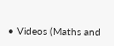• Videos (Maths and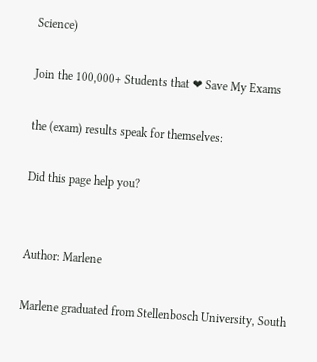Science)

Join the 100,000+ Students that ❤ Save My Exams

the (exam) results speak for themselves:

Did this page help you?


Author: Marlene

Marlene graduated from Stellenbosch University, South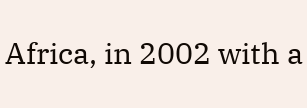Africa, in 2002 with a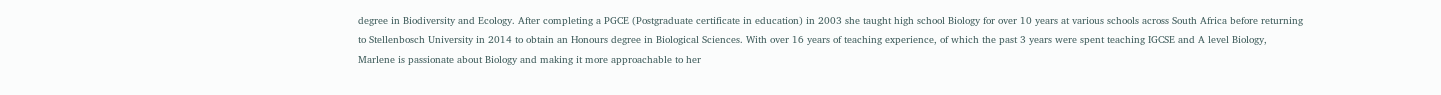degree in Biodiversity and Ecology. After completing a PGCE (Postgraduate certificate in education) in 2003 she taught high school Biology for over 10 years at various schools across South Africa before returning to Stellenbosch University in 2014 to obtain an Honours degree in Biological Sciences. With over 16 years of teaching experience, of which the past 3 years were spent teaching IGCSE and A level Biology, Marlene is passionate about Biology and making it more approachable to her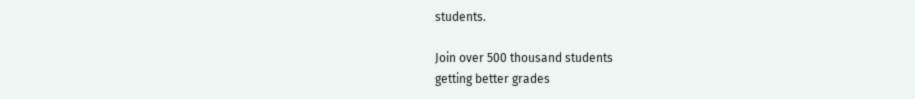students.

Join over 500 thousand students
getting better grades